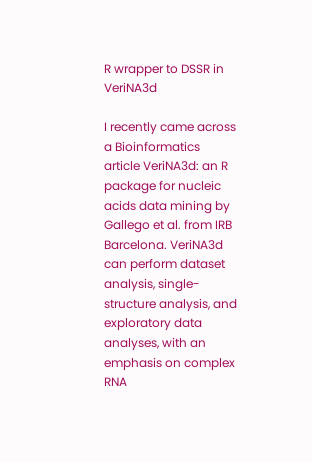R wrapper to DSSR in VeriNA3d

I recently came across a Bioinformatics article VeriNA3d: an R package for nucleic acids data mining by Gallego et al. from IRB Barcelona. VeriNA3d can perform dataset analysis, single-structure analysis, and exploratory data analyses, with an emphasis on complex RNA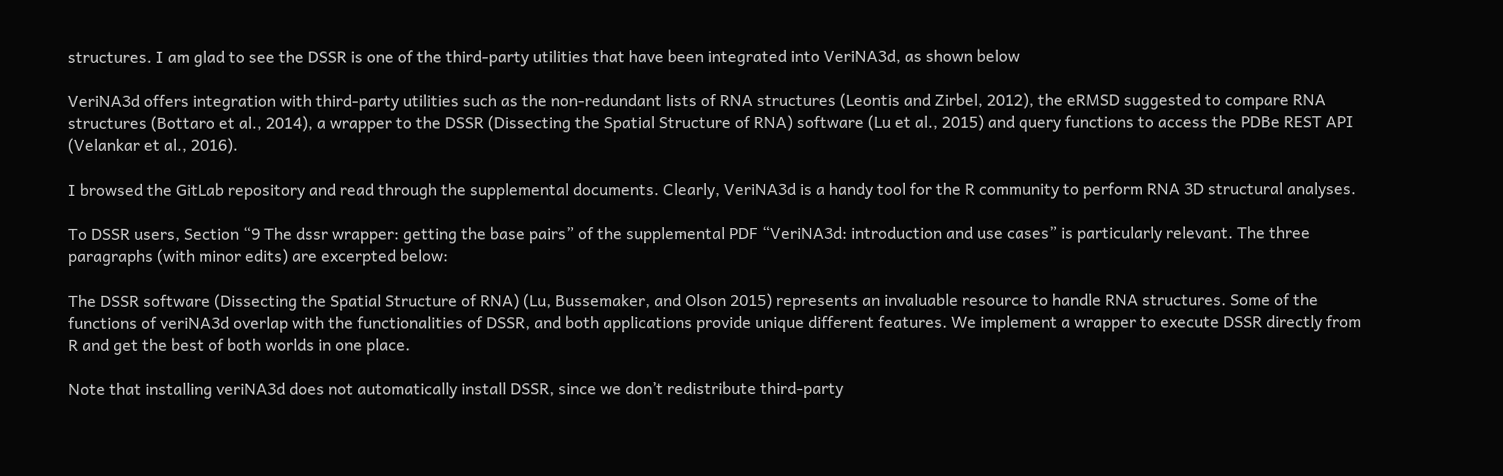structures. I am glad to see the DSSR is one of the third-party utilities that have been integrated into VeriNA3d, as shown below

VeriNA3d offers integration with third-party utilities such as the non-redundant lists of RNA structures (Leontis and Zirbel, 2012), the eRMSD suggested to compare RNA structures (Bottaro et al., 2014), a wrapper to the DSSR (Dissecting the Spatial Structure of RNA) software (Lu et al., 2015) and query functions to access the PDBe REST API (Velankar et al., 2016).

I browsed the GitLab repository and read through the supplemental documents. Clearly, VeriNA3d is a handy tool for the R community to perform RNA 3D structural analyses.

To DSSR users, Section “9 The dssr wrapper: getting the base pairs” of the supplemental PDF “VeriNA3d: introduction and use cases” is particularly relevant. The three paragraphs (with minor edits) are excerpted below:

The DSSR software (Dissecting the Spatial Structure of RNA) (Lu, Bussemaker, and Olson 2015) represents an invaluable resource to handle RNA structures. Some of the functions of veriNA3d overlap with the functionalities of DSSR, and both applications provide unique different features. We implement a wrapper to execute DSSR directly from R and get the best of both worlds in one place.

Note that installing veriNA3d does not automatically install DSSR, since we don’t redistribute third-party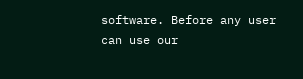software. Before any user can use our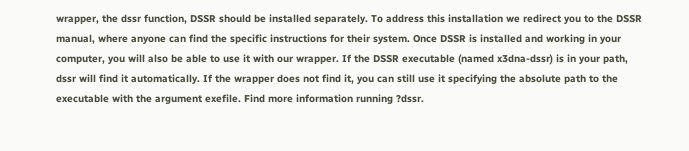wrapper, the dssr function, DSSR should be installed separately. To address this installation we redirect you to the DSSR manual, where anyone can find the specific instructions for their system. Once DSSR is installed and working in your computer, you will also be able to use it with our wrapper. If the DSSR executable (named x3dna-dssr) is in your path, dssr will find it automatically. If the wrapper does not find it, you can still use it specifying the absolute path to the executable with the argument exefile. Find more information running ?dssr.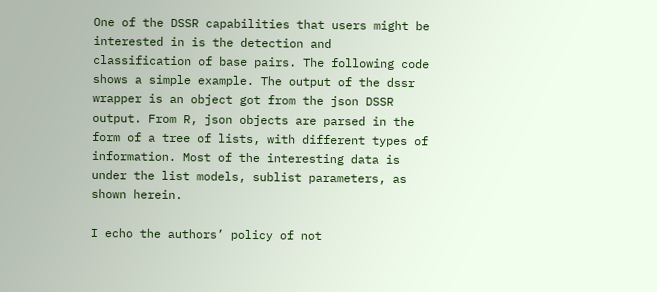One of the DSSR capabilities that users might be interested in is the detection and classification of base pairs. The following code shows a simple example. The output of the dssr wrapper is an object got from the json DSSR output. From R, json objects are parsed in the form of a tree of lists, with different types of information. Most of the interesting data is under the list models, sublist parameters, as shown herein.

I echo the authors’ policy of not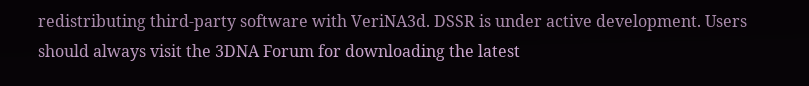redistributing third-party software with VeriNA3d. DSSR is under active development. Users should always visit the 3DNA Forum for downloading the latest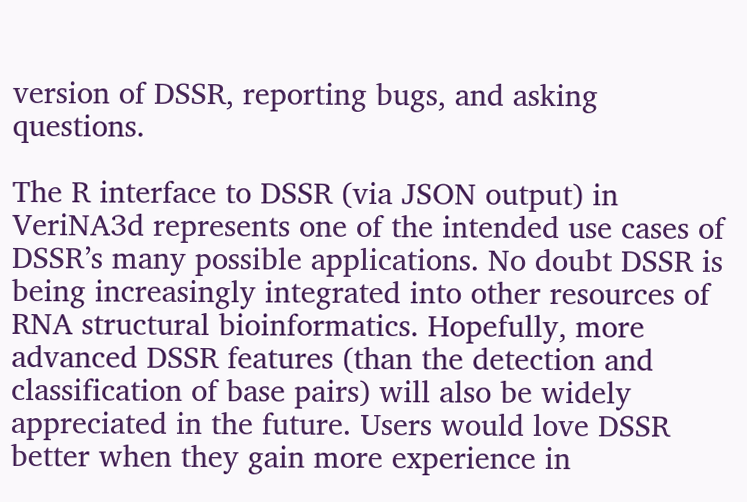version of DSSR, reporting bugs, and asking questions.

The R interface to DSSR (via JSON output) in VeriNA3d represents one of the intended use cases of DSSR’s many possible applications. No doubt DSSR is being increasingly integrated into other resources of RNA structural bioinformatics. Hopefully, more advanced DSSR features (than the detection and classification of base pairs) will also be widely appreciated in the future. Users would love DSSR better when they gain more experience in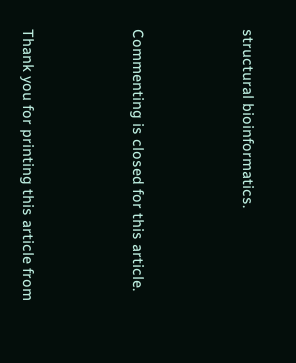structural bioinformatics.



Commenting is closed for this article.



Thank you for printing this article from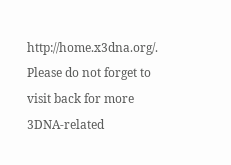http://home.x3dna.org/. Please do not forget to visit back for more 3DNA-related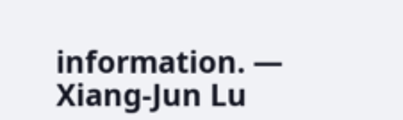information. — Xiang-Jun Lu